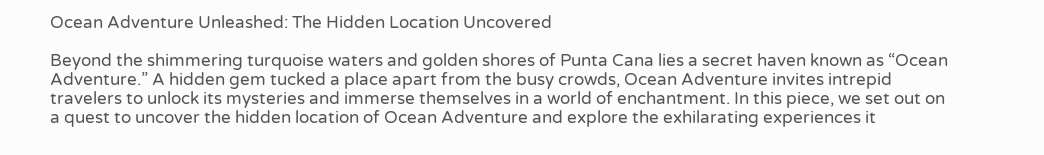Ocean Adventure Unleashed: The Hidden Location Uncovered

Beyond the shimmering turquoise waters and golden shores of Punta Cana lies a secret haven known as “Ocean Adventure.” A hidden gem tucked a place apart from the busy crowds, Ocean Adventure invites intrepid travelers to unlock its mysteries and immerse themselves in a world of enchantment. In this piece, we set out on a quest to uncover the hidden location of Ocean Adventure and explore the exhilarating experiences it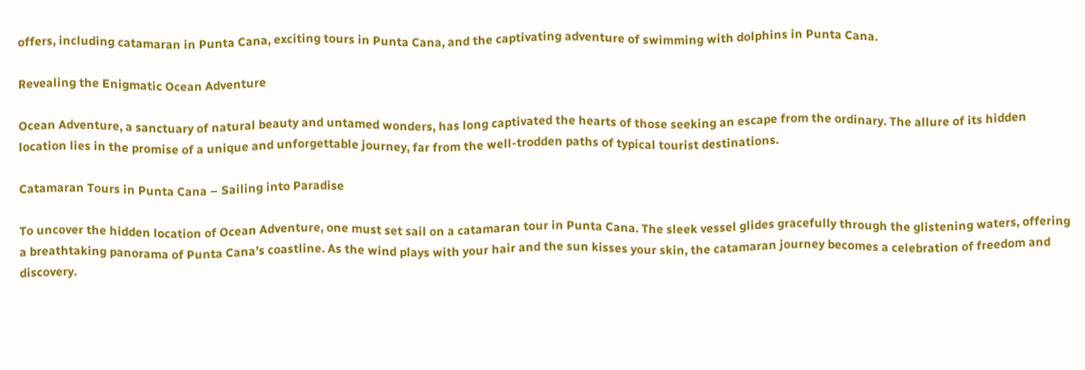offers, including catamaran in Punta Cana, exciting tours in Punta Cana, and the captivating adventure of swimming with dolphins in Punta Cana.

Revealing the Enigmatic Ocean Adventure

Ocean Adventure, a sanctuary of natural beauty and untamed wonders, has long captivated the hearts of those seeking an escape from the ordinary. The allure of its hidden location lies in the promise of a unique and unforgettable journey, far from the well-trodden paths of typical tourist destinations.

Catamaran Tours in Punta Cana – Sailing into Paradise

To uncover the hidden location of Ocean Adventure, one must set sail on a catamaran tour in Punta Cana. The sleek vessel glides gracefully through the glistening waters, offering a breathtaking panorama of Punta Cana’s coastline. As the wind plays with your hair and the sun kisses your skin, the catamaran journey becomes a celebration of freedom and discovery.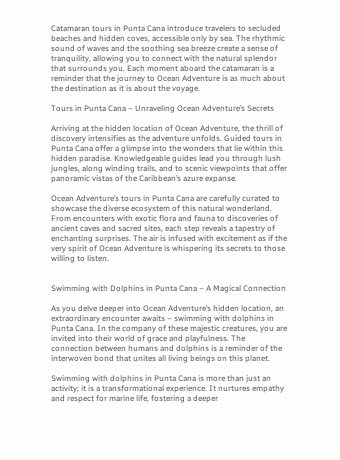Catamaran tours in Punta Cana introduce travelers to secluded beaches and hidden coves, accessible only by sea. The rhythmic sound of waves and the soothing sea breeze create a sense of tranquility, allowing you to connect with the natural splendor that surrounds you. Each moment aboard the catamaran is a reminder that the journey to Ocean Adventure is as much about the destination as it is about the voyage.

Tours in Punta Cana – Unraveling Ocean Adventure’s Secrets

Arriving at the hidden location of Ocean Adventure, the thrill of discovery intensifies as the adventure unfolds. Guided tours in Punta Cana offer a glimpse into the wonders that lie within this hidden paradise. Knowledgeable guides lead you through lush jungles, along winding trails, and to scenic viewpoints that offer panoramic vistas of the Caribbean’s azure expanse.

Ocean Adventure’s tours in Punta Cana are carefully curated to showcase the diverse ecosystem of this natural wonderland. From encounters with exotic flora and fauna to discoveries of ancient caves and sacred sites, each step reveals a tapestry of enchanting surprises. The air is infused with excitement as if the very spirit of Ocean Adventure is whispering its secrets to those willing to listen.


Swimming with Dolphins in Punta Cana – A Magical Connection

As you delve deeper into Ocean Adventure’s hidden location, an extraordinary encounter awaits – swimming with dolphins in Punta Cana. In the company of these majestic creatures, you are invited into their world of grace and playfulness. The connection between humans and dolphins is a reminder of the interwoven bond that unites all living beings on this planet.

Swimming with dolphins in Punta Cana is more than just an activity; it is a transformational experience. It nurtures empathy and respect for marine life, fostering a deeper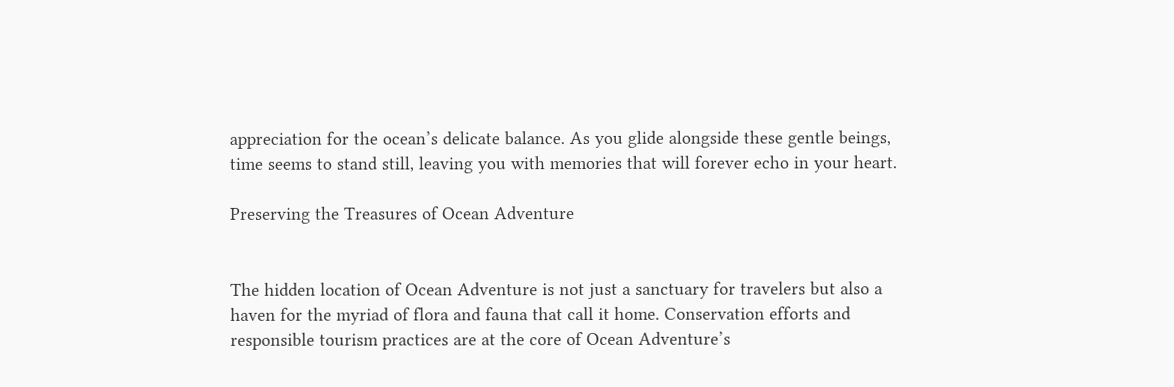appreciation for the ocean’s delicate balance. As you glide alongside these gentle beings, time seems to stand still, leaving you with memories that will forever echo in your heart.

Preserving the Treasures of Ocean Adventure


The hidden location of Ocean Adventure is not just a sanctuary for travelers but also a haven for the myriad of flora and fauna that call it home. Conservation efforts and responsible tourism practices are at the core of Ocean Adventure’s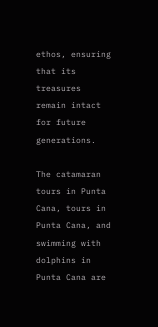ethos, ensuring that its treasures remain intact for future generations.

The catamaran tours in Punta Cana, tours in Punta Cana, and swimming with dolphins in Punta Cana are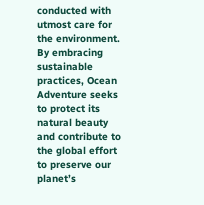conducted with utmost care for the environment. By embracing sustainable practices, Ocean Adventure seeks to protect its natural beauty and contribute to the global effort to preserve our planet’s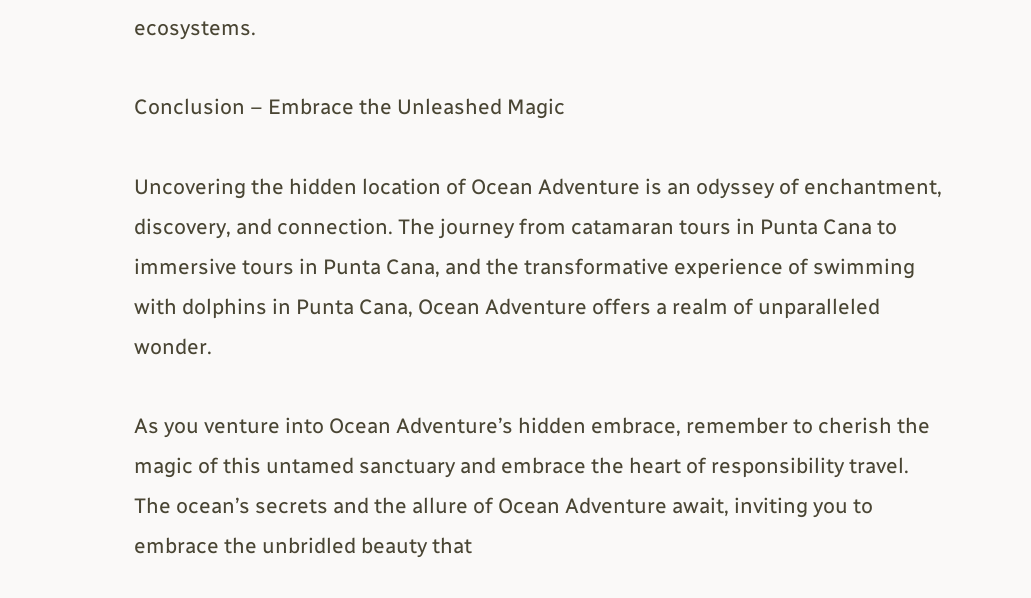ecosystems.

Conclusion – Embrace the Unleashed Magic

Uncovering the hidden location of Ocean Adventure is an odyssey of enchantment, discovery, and connection. The journey from catamaran tours in Punta Cana to immersive tours in Punta Cana, and the transformative experience of swimming with dolphins in Punta Cana, Ocean Adventure offers a realm of unparalleled wonder.

As you venture into Ocean Adventure’s hidden embrace, remember to cherish the magic of this untamed sanctuary and embrace the heart of responsibility travel. The ocean’s secrets and the allure of Ocean Adventure await, inviting you to embrace the unbridled beauty that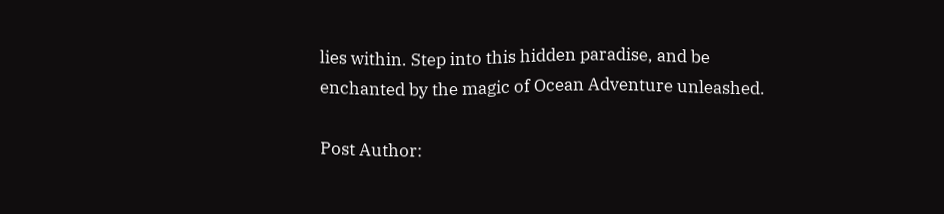lies within. Step into this hidden paradise, and be enchanted by the magic of Ocean Adventure unleashed.

Post Author: